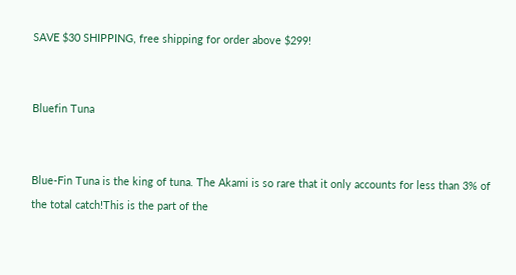SAVE $30 SHIPPING, free shipping for order above $299!


Bluefin Tuna


Blue-Fin Tuna is the king of tuna. The Akami is so rare that it only accounts for less than 3% of the total catch!This is the part of the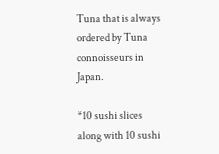Tuna that is always ordered by Tuna connoisseurs in Japan.

*10 sushi slices along with 10 sushi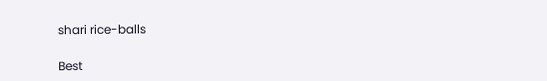shari rice-balls

Best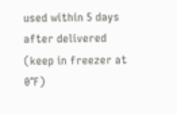used within 5 days after delivered (keep in freezer at 0℉)